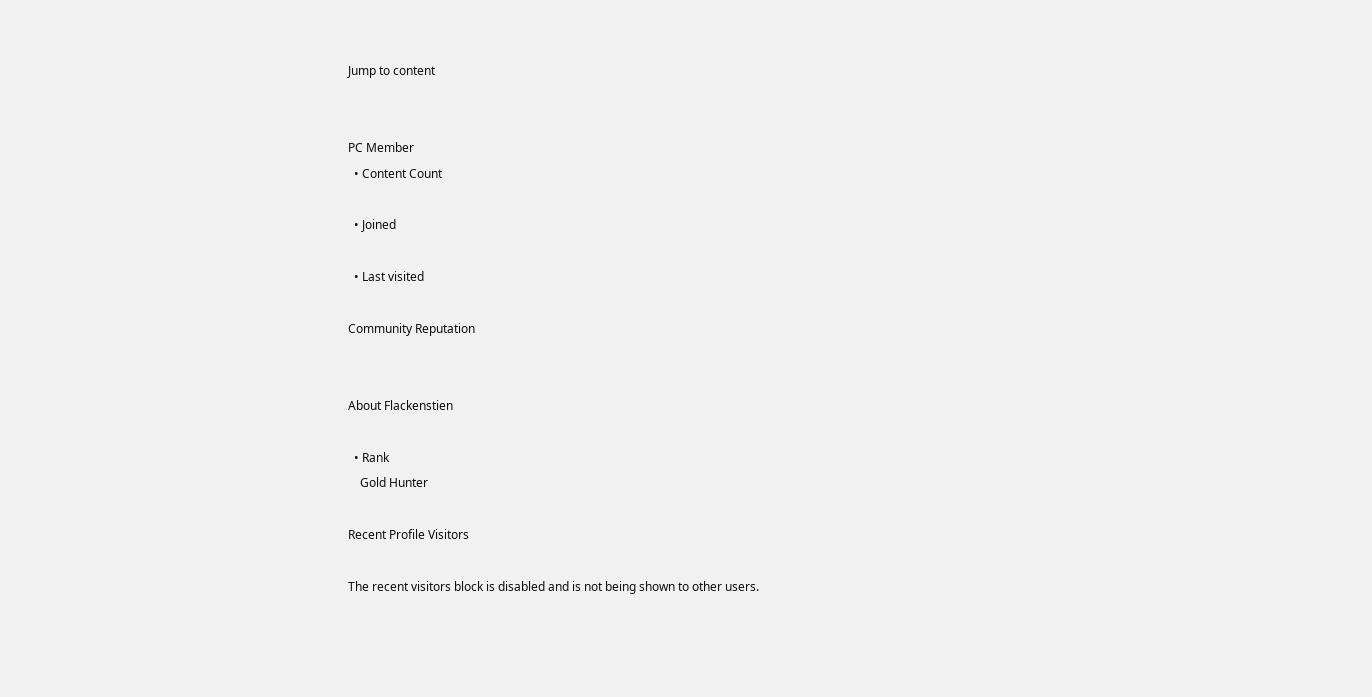Jump to content


PC Member
  • Content Count

  • Joined

  • Last visited

Community Reputation


About Flackenstien

  • Rank
    Gold Hunter

Recent Profile Visitors

The recent visitors block is disabled and is not being shown to other users.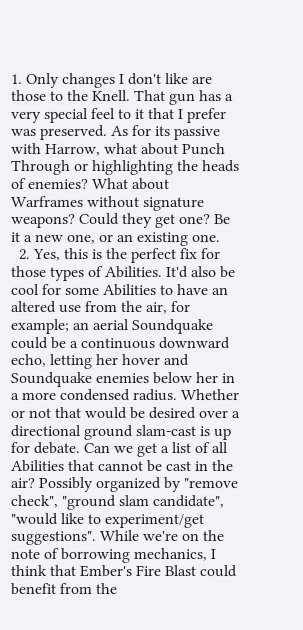1. Only changes I don't like are those to the Knell. That gun has a very special feel to it that I prefer was preserved. As for its passive with Harrow, what about Punch Through or highlighting the heads of enemies? What about Warframes without signature weapons? Could they get one? Be it a new one, or an existing one.
  2. Yes, this is the perfect fix for those types of Abilities. It'd also be cool for some Abilities to have an altered use from the air, for example; an aerial Soundquake could be a continuous downward echo, letting her hover and Soundquake enemies below her in a more condensed radius. Whether or not that would be desired over a directional ground slam-cast is up for debate. Can we get a list of all Abilities that cannot be cast in the air? Possibly organized by "remove check", "ground slam candidate", "would like to experiment/get suggestions". While we're on the note of borrowing mechanics, I think that Ember's Fire Blast could benefit from the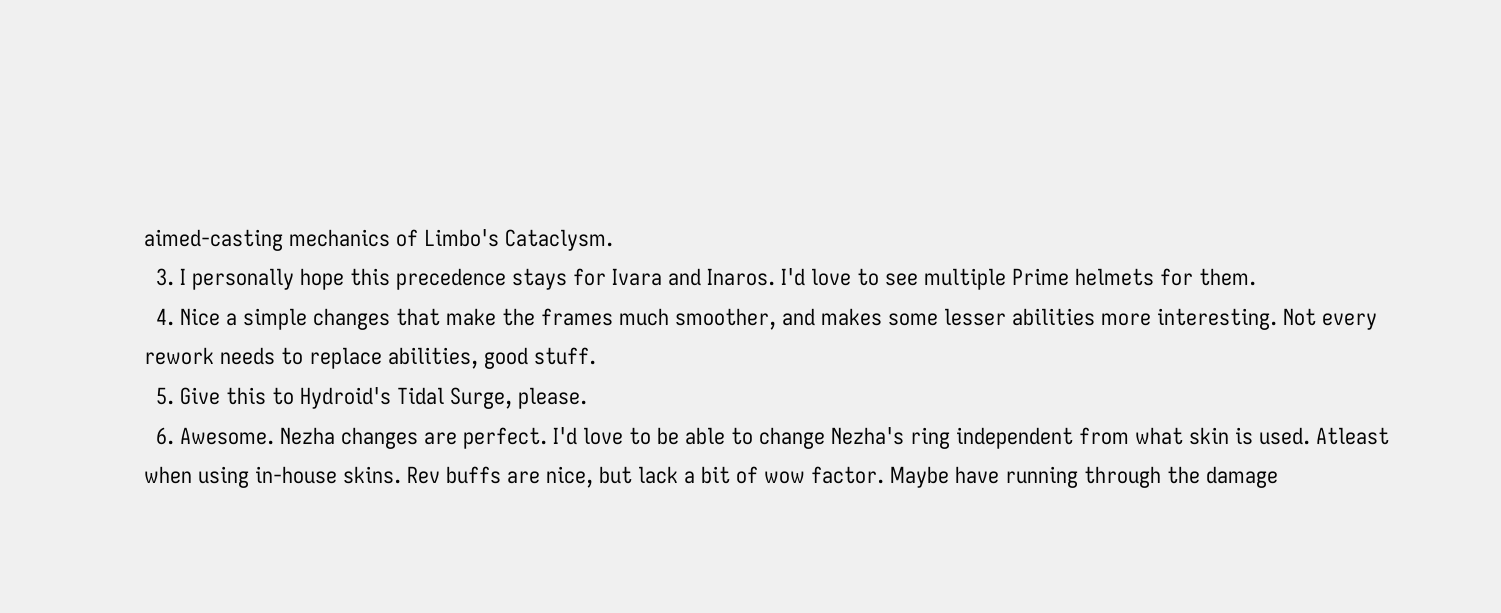aimed-casting mechanics of Limbo's Cataclysm.
  3. I personally hope this precedence stays for Ivara and Inaros. I'd love to see multiple Prime helmets for them.
  4. Nice a simple changes that make the frames much smoother, and makes some lesser abilities more interesting. Not every rework needs to replace abilities, good stuff.
  5. Give this to Hydroid's Tidal Surge, please.
  6. Awesome. Nezha changes are perfect. I'd love to be able to change Nezha's ring independent from what skin is used. Atleast when using in-house skins. Rev buffs are nice, but lack a bit of wow factor. Maybe have running through the damage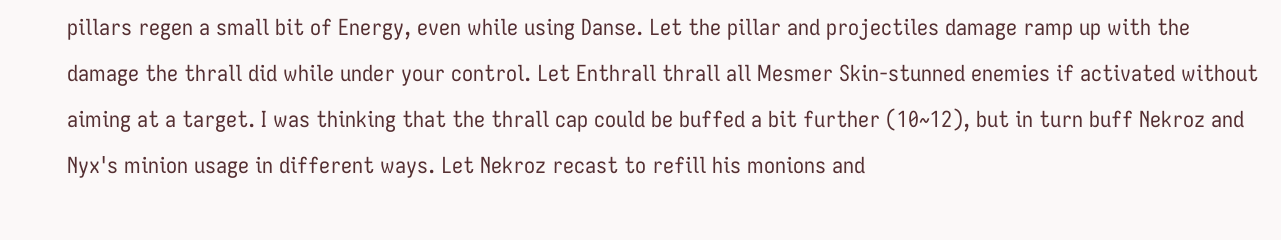pillars regen a small bit of Energy, even while using Danse. Let the pillar and projectiles damage ramp up with the damage the thrall did while under your control. Let Enthrall thrall all Mesmer Skin-stunned enemies if activated without aiming at a target. I was thinking that the thrall cap could be buffed a bit further (10~12), but in turn buff Nekroz and Nyx's minion usage in different ways. Let Nekroz recast to refill his monions and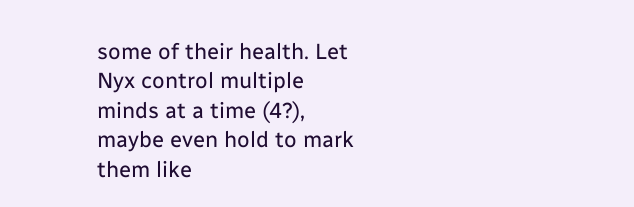some of their health. Let Nyx control multiple minds at a time (4?), maybe even hold to mark them like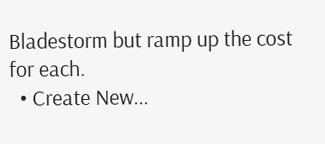Bladestorm but ramp up the cost for each.
  • Create New...